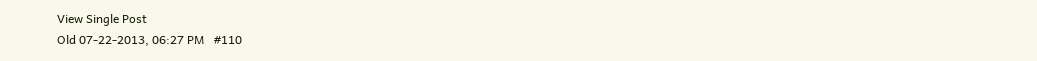View Single Post
Old 07-22-2013, 06:27 PM   #110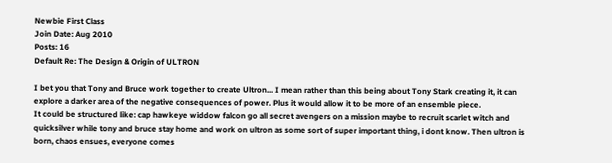Newbie First Class
Join Date: Aug 2010
Posts: 16
Default Re: The Design & Origin of ULTRON

I bet you that Tony and Bruce work together to create Ultron... I mean rather than this being about Tony Stark creating it, it can explore a darker area of the negative consequences of power. Plus it would allow it to be more of an ensemble piece.
It could be structured like: cap hawkeye widdow falcon go all secret avengers on a mission maybe to recruit scarlet witch and quicksilver while tony and bruce stay home and work on ultron as some sort of super important thing, i dont know. Then ultron is born, chaos ensues, everyone comes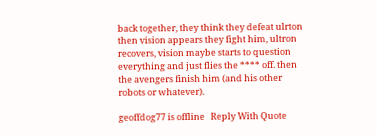back together, they think they defeat ulrton then vision appears they fight him, ultron recovers, vision maybe starts to question everything and just flies the **** off. then the avengers finish him (and his other robots or whatever).

geoffdog77 is offline   Reply With Quote